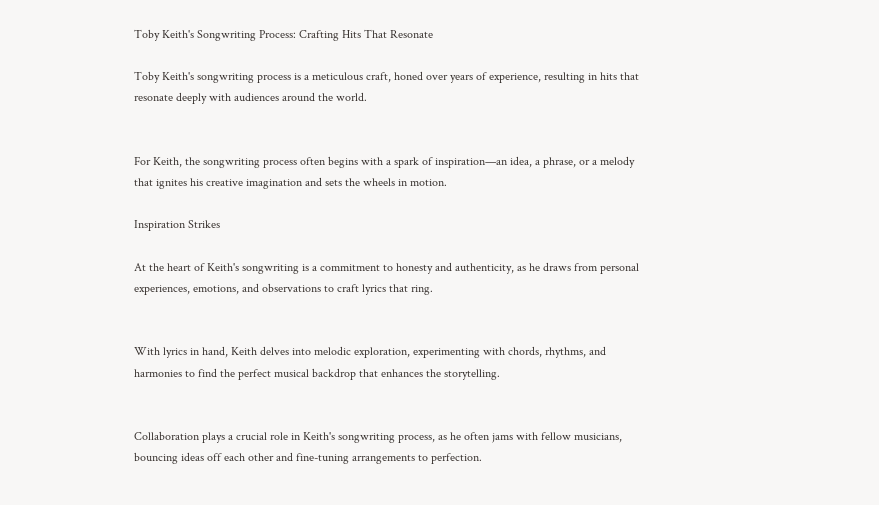Toby Keith's Songwriting Process: Crafting Hits That Resonate

Toby Keith's songwriting process is a meticulous craft, honed over years of experience, resulting in hits that resonate deeply with audiences around the world.


For Keith, the songwriting process often begins with a spark of inspiration—an idea, a phrase, or a melody that ignites his creative imagination and sets the wheels in motion.

Inspiration Strikes

At the heart of Keith's songwriting is a commitment to honesty and authenticity, as he draws from personal experiences, emotions, and observations to craft lyrics that ring.


With lyrics in hand, Keith delves into melodic exploration, experimenting with chords, rhythms, and harmonies to find the perfect musical backdrop that enhances the storytelling.


Collaboration plays a crucial role in Keith's songwriting process, as he often jams with fellow musicians, bouncing ideas off each other and fine-tuning arrangements to perfection.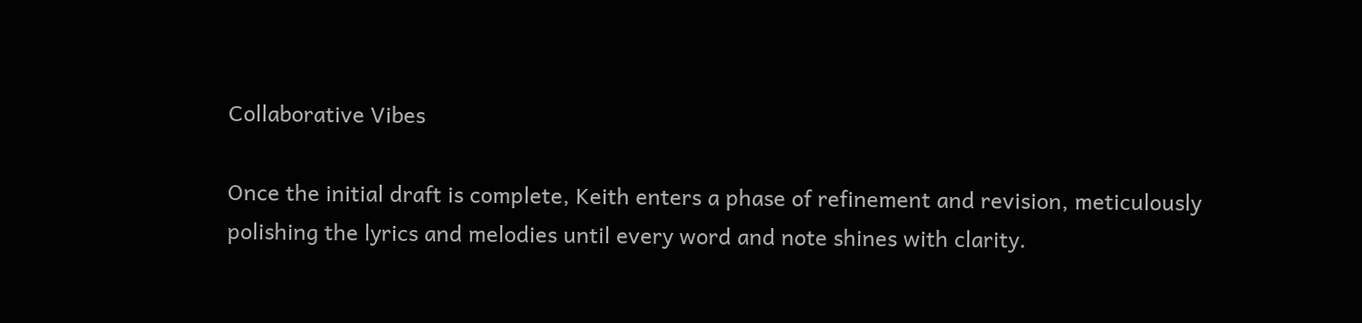Collaborative Vibes

Once the initial draft is complete, Keith enters a phase of refinement and revision, meticulously polishing the lyrics and melodies until every word and note shines with clarity.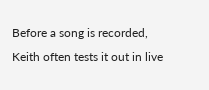Before a song is recorded, Keith often tests it out in live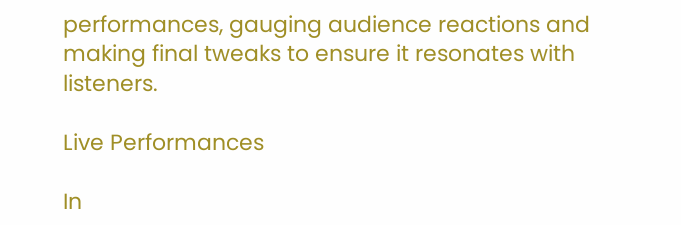performances, gauging audience reactions and making final tweaks to ensure it resonates with listeners.

Live Performances

In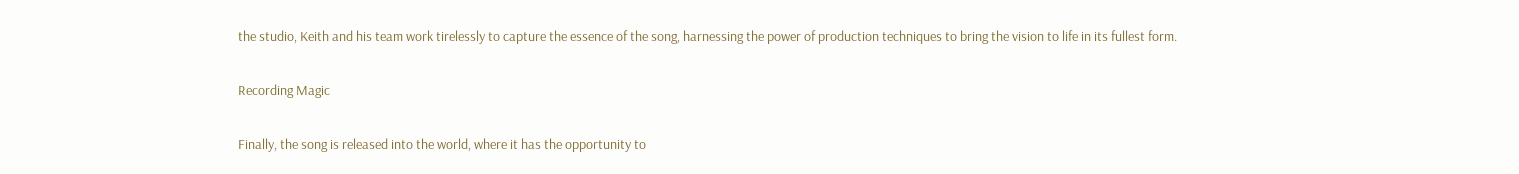the studio, Keith and his team work tirelessly to capture the essence of the song, harnessing the power of production techniques to bring the vision to life in its fullest form.

Recording Magic

Finally, the song is released into the world, where it has the opportunity to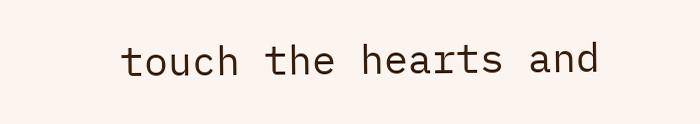touch the hearts and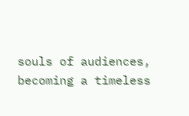souls of audiences, becoming a timeless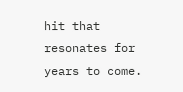hit that resonates for years to come.